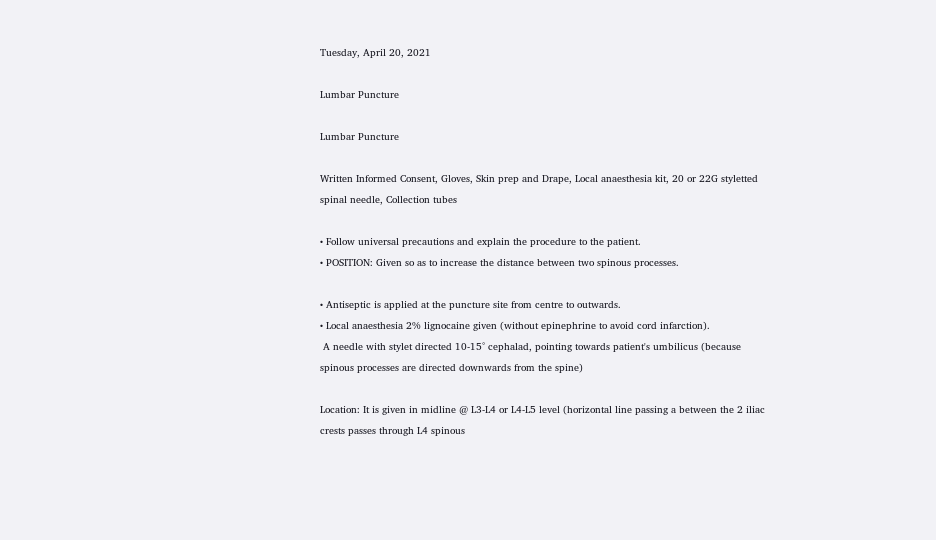Tuesday, April 20, 2021

Lumbar Puncture

Lumbar Puncture

Written Informed Consent, Gloves, Skin prep and Drape, Local anaesthesia kit, 20 or 22G styletted spinal needle, Collection tubes

• Follow universal precautions and explain the procedure to the patient.
• POSITION: Given so as to increase the distance between two spinous processes.

• Antiseptic is applied at the puncture site from centre to outwards.
• Local anaesthesia 2% lignocaine given (without epinephrine to avoid cord infarction).
 A needle with stylet directed 10-15° cephalad, pointing towards patient's umbilicus (because spinous processes are directed downwards from the spine)

Location: It is given in midline @ L3-L4 or L4-L5 level (horizontal line passing a between the 2 iliac crests passes through L4 spinous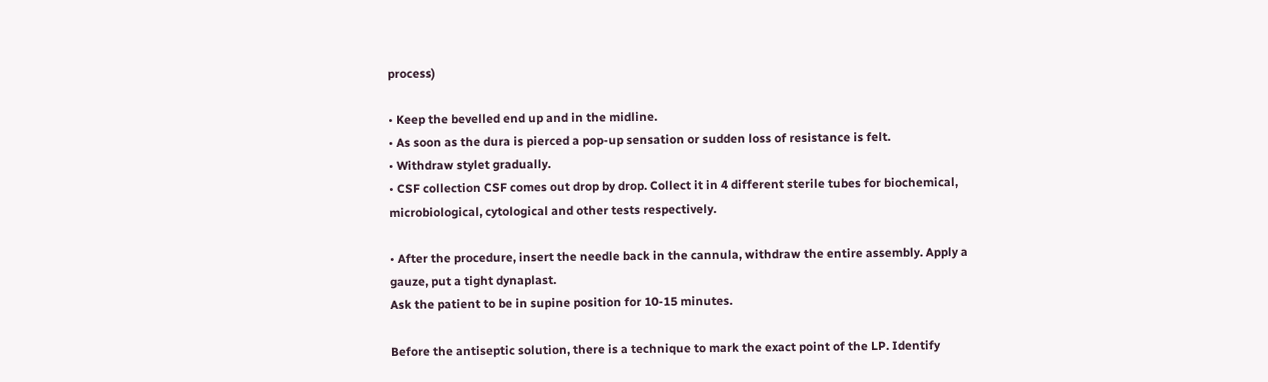process)

• Keep the bevelled end up and in the midline.
• As soon as the dura is pierced a pop-up sensation or sudden loss of resistance is felt.
• Withdraw stylet gradually.
• CSF collection CSF comes out drop by drop. Collect it in 4 different sterile tubes for biochemical, microbiological, cytological and other tests respectively.

• After the procedure, insert the needle back in the cannula, withdraw the entire assembly. Apply a gauze, put a tight dynaplast.
Ask the patient to be in supine position for 10-15 minutes.

Before the antiseptic solution, there is a technique to mark the exact point of the LP. Identify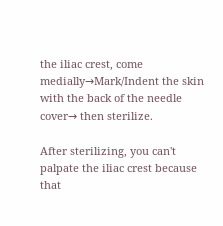the iliac crest, come medially→Mark/Indent the skin with the back of the needle cover→ then sterilize.

After sterilizing, you can't palpate the iliac crest because that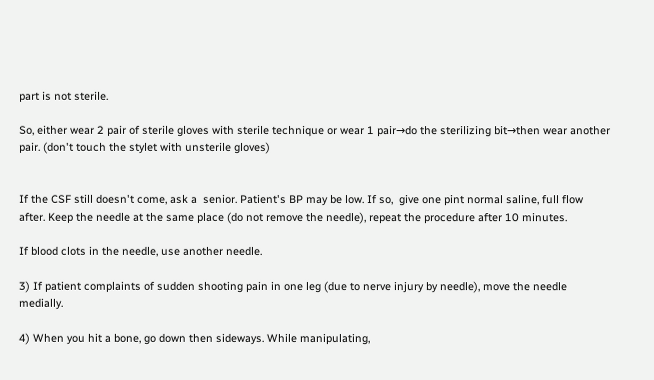part is not sterile.

So, either wear 2 pair of sterile gloves with sterile technique or wear 1 pair→do the sterilizing bit→then wear another pair. (don't touch the stylet with unsterile gloves)


If the CSF still doesn't come, ask a  senior. Patient's BP may be low. If so,  give one pint normal saline, full flow after. Keep the needle at the same place (do not remove the needle), repeat the procedure after 10 minutes.

If blood clots in the needle, use another needle.

3) If patient complaints of sudden shooting pain in one leg (due to nerve injury by needle), move the needle medially.

4) When you hit a bone, go down then sideways. While manipulating,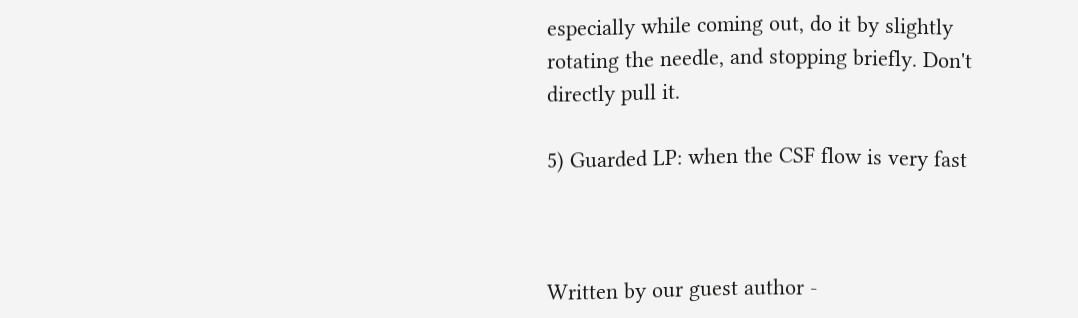especially while coming out, do it by slightly rotating the needle, and stopping briefly. Don't directly pull it.

5) Guarded LP: when the CSF flow is very fast



Written by our guest author -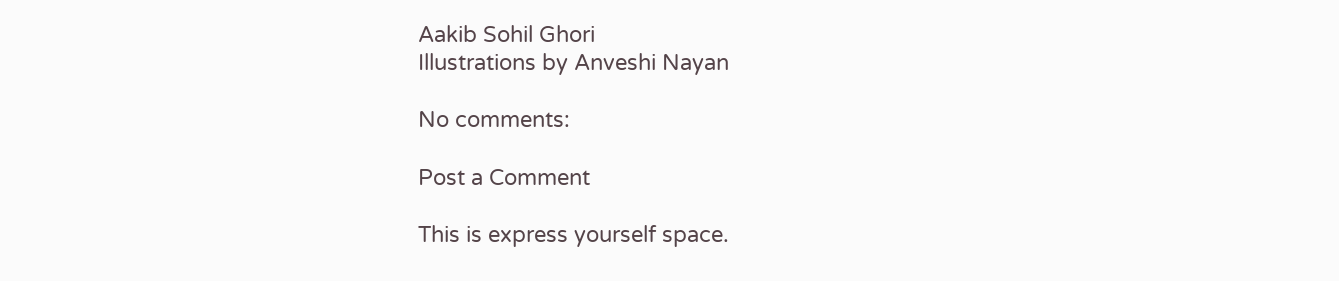Aakib Sohil Ghori
Illustrations by Anveshi Nayan

No comments:

Post a Comment

This is express yourself space.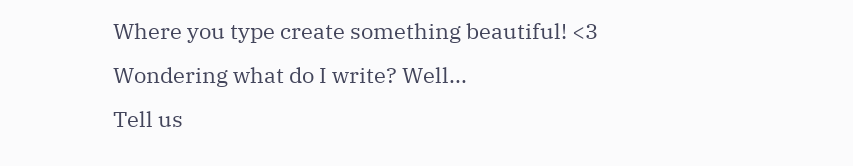Where you type create something beautiful! <3
Wondering what do I write? Well...
Tell us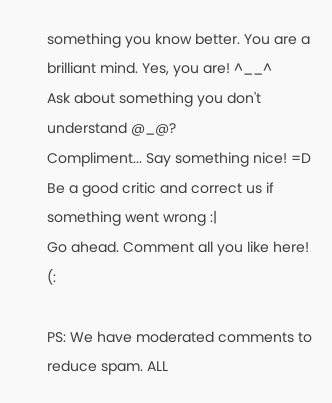something you know better. You are a brilliant mind. Yes, you are! ^__^
Ask about something you don't understand @_@?
Compliment... Say something nice! =D
Be a good critic and correct us if something went wrong :|
Go ahead. Comment all you like here! (:

PS: We have moderated comments to reduce spam. ALL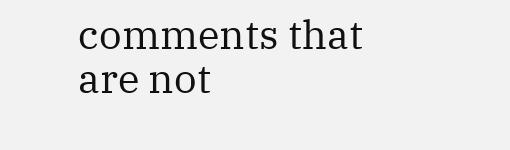comments that are not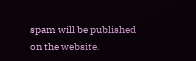spam will be published on the website.